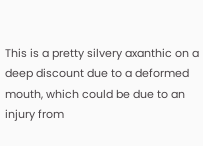This is a pretty silvery axanthic on a deep discount due to a deformed mouth, which could be due to an injury from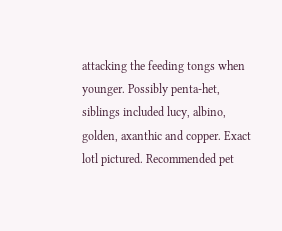attacking the feeding tongs when younger. Possibly penta-het, siblings included lucy, albino, golden, axanthic and copper. Exact lotl pictured. Recommended pet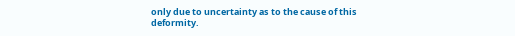only due to uncertainty as to the cause of this deformity.